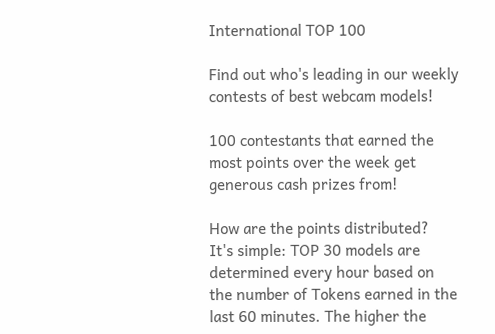International TOP 100

Find out who's leading in our weekly contests of best webcam models!

100 contestants that earned the most points over the week get generous cash prizes from!

How are the points distributed?
It's simple: TOP 30 models are determined every hour based on the number of Tokens earned in the last 60 minutes. The higher the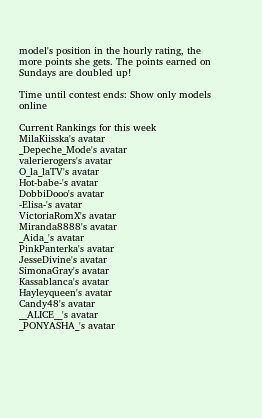model's position in the hourly rating, the more points she gets. The points earned on Sundays are doubled up!

Time until contest ends: Show only models online

Current Rankings for this week
MilaKiisska's avatar
_Depeche_Mode's avatar
valerierogers's avatar
O_la_laTV's avatar
Hot-babe-'s avatar
DobbiDooo's avatar
-Elisa-'s avatar
VictoriaRomX's avatar
Miranda8888's avatar
_Aida_'s avatar
PinkPanterka's avatar
JesseDivine's avatar
SimonaGray's avatar
Kassablanca's avatar
Hayleyqueen's avatar
Candy48's avatar
__ALICE__'s avatar
_PONYASHA_'s avatar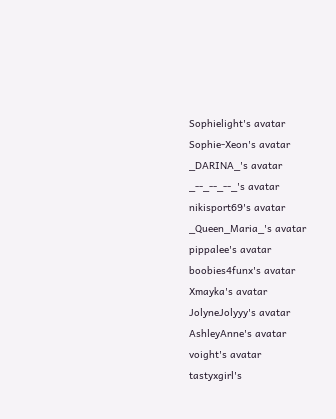Sophielight's avatar
Sophie-Xeon's avatar
_DARINA_'s avatar
_--_--_--_'s avatar
nikisport69's avatar
_Queen_Maria_'s avatar
pippalee's avatar
boobies4funx's avatar
Xmayka's avatar
JolyneJolyyy's avatar
AshleyAnne's avatar
voight's avatar
tastyxgirl's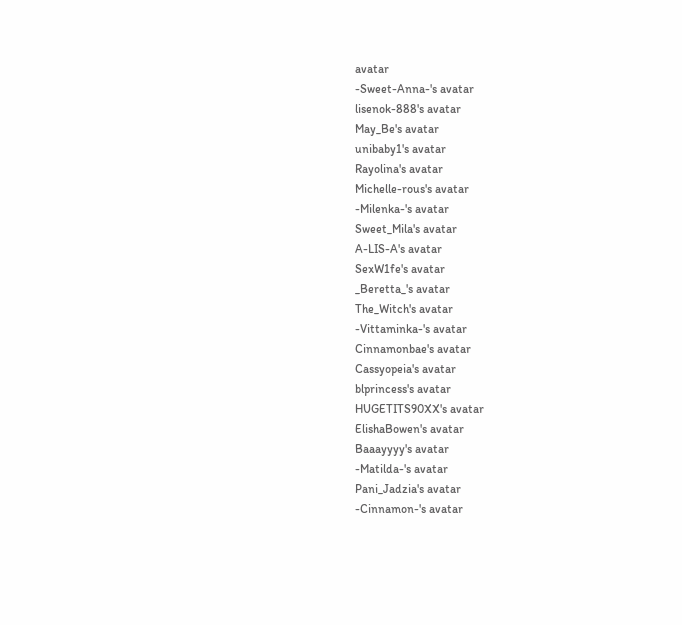avatar
-Sweet-Anna-'s avatar
lisenok-888's avatar
May_Be's avatar
unibaby1's avatar
Rayolina's avatar
Michelle-rous's avatar
-Milenka-'s avatar
Sweet_Mila's avatar
A-LIS-A's avatar
SexW1fe's avatar
_Beretta_'s avatar
The_Witch's avatar
-Vittaminka-'s avatar
Cinnamonbae's avatar
Cassyopeia's avatar
blprincess's avatar
HUGETITS90XX's avatar
ElishaBowen's avatar
Baaayyyy's avatar
-Matilda-'s avatar
Pani_Jadzia's avatar
-Cinnamon-'s avatar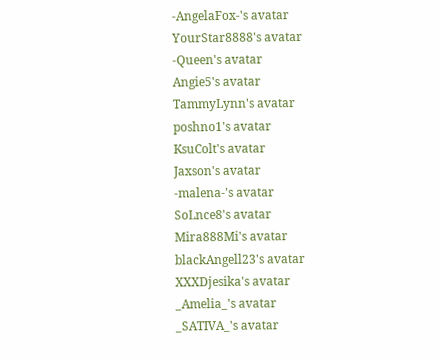-AngelaFox-'s avatar
YourStar8888's avatar
-Queen's avatar
Angie5's avatar
TammyLynn's avatar
poshno1's avatar
KsuColt's avatar
Jaxson's avatar
-malena-'s avatar
SoLnce8's avatar
Mira888Mi's avatar
blackAngell23's avatar
XXXDjesika's avatar
_Amelia_'s avatar
_SATIVA_'s avatar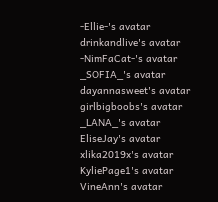-Ellie-'s avatar
drinkandlive's avatar
-NimFaCat-'s avatar
_SOFIA_'s avatar
dayannasweet's avatar
girlbigboobs's avatar
_LANA_'s avatar
EliseJay's avatar
xlika2019x's avatar
KyliePage1's avatar
VineAnn's avatar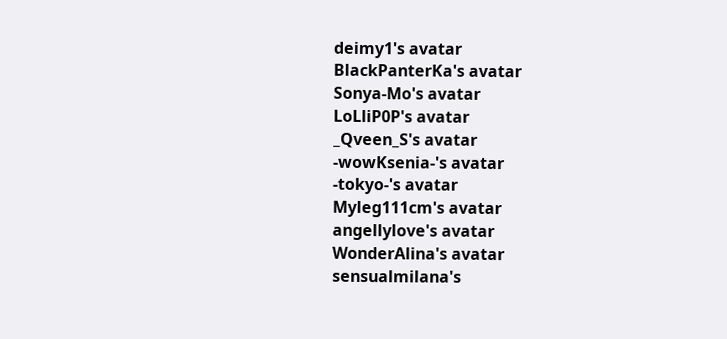deimy1's avatar
BlackPanterKa's avatar
Sonya-Mo's avatar
LoLliP0P's avatar
_Qveen_S's avatar
-wowKsenia-'s avatar
-tokyo-'s avatar
Myleg111cm's avatar
angellylove's avatar
WonderAlina's avatar
sensualmilana's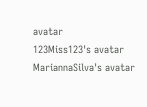avatar
123Miss123's avatar
MariannaSilva's avatar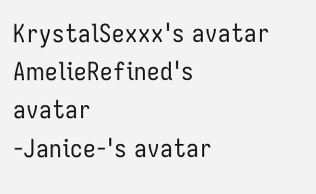KrystalSexxx's avatar
AmelieRefined's avatar
-Janice-'s avatar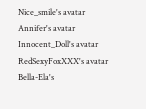Nice_smile's avatar
Annifer's avatar
Innocent_Doll's avatar
RedSexyFoxXXX's avatar
Bella-Ela's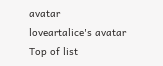avatar
loveartalice's avatar
Top of list